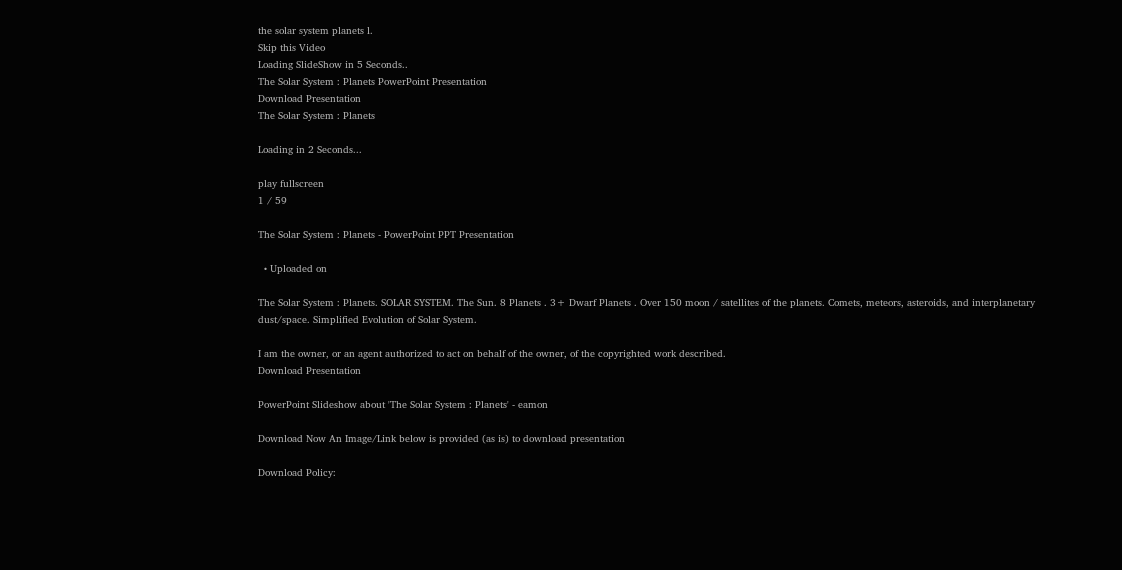the solar system planets l.
Skip this Video
Loading SlideShow in 5 Seconds..
The Solar System : Planets PowerPoint Presentation
Download Presentation
The Solar System : Planets

Loading in 2 Seconds...

play fullscreen
1 / 59

The Solar System : Planets - PowerPoint PPT Presentation

  • Uploaded on

The Solar System : Planets. SOLAR SYSTEM. The Sun. 8 Planets . 3+ Dwarf Planets . Over 150 moon / satellites of the planets. Comets, meteors, asteroids, and interplanetary dust/space. Simplified Evolution of Solar System.

I am the owner, or an agent authorized to act on behalf of the owner, of the copyrighted work described.
Download Presentation

PowerPoint Slideshow about 'The Solar System : Planets' - eamon

Download Now An Image/Link below is provided (as is) to download presentation

Download Policy: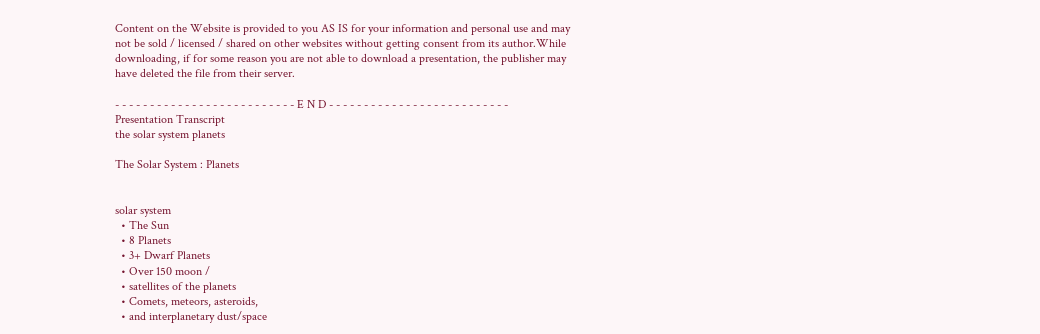Content on the Website is provided to you AS IS for your information and personal use and may not be sold / licensed / shared on other websites without getting consent from its author.While downloading, if for some reason you are not able to download a presentation, the publisher may have deleted the file from their server.

- - - - - - - - - - - - - - - - - - - - - - - - - - E N D - - - - - - - - - - - - - - - - - - - - - - - - - -
Presentation Transcript
the solar system planets

The Solar System : Planets


solar system
  • The Sun
  • 8 Planets
  • 3+ Dwarf Planets
  • Over 150 moon /
  • satellites of the planets
  • Comets, meteors, asteroids,
  • and interplanetary dust/space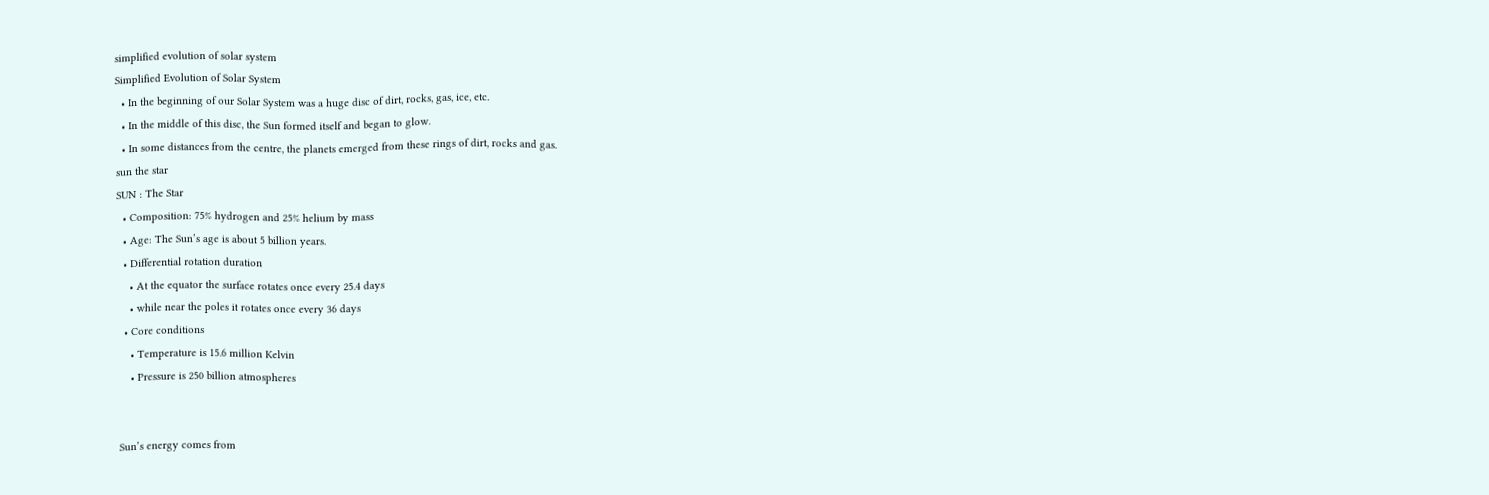simplified evolution of solar system
Simplified Evolution of Solar System
  • In the beginning of our Solar System was a huge disc of dirt, rocks, gas, ice, etc.
  • In the middle of this disc, the Sun formed itself and began to glow.
  • In some distances from the centre, the planets emerged from these rings of dirt, rocks and gas.
sun the star
SUN : The Star
  • Composition: 75% hydrogen and 25% helium by mass
  • Age: The Sun’s age is about 5 billion years.
  • Differential rotation duration
    • At the equator the surface rotates once every 25.4 days
    • while near the poles it rotates once every 36 days
  • Core conditions
    • Temperature is 15.6 million Kelvin
    • Pressure is 250 billion atmospheres


Sun’s energy comes from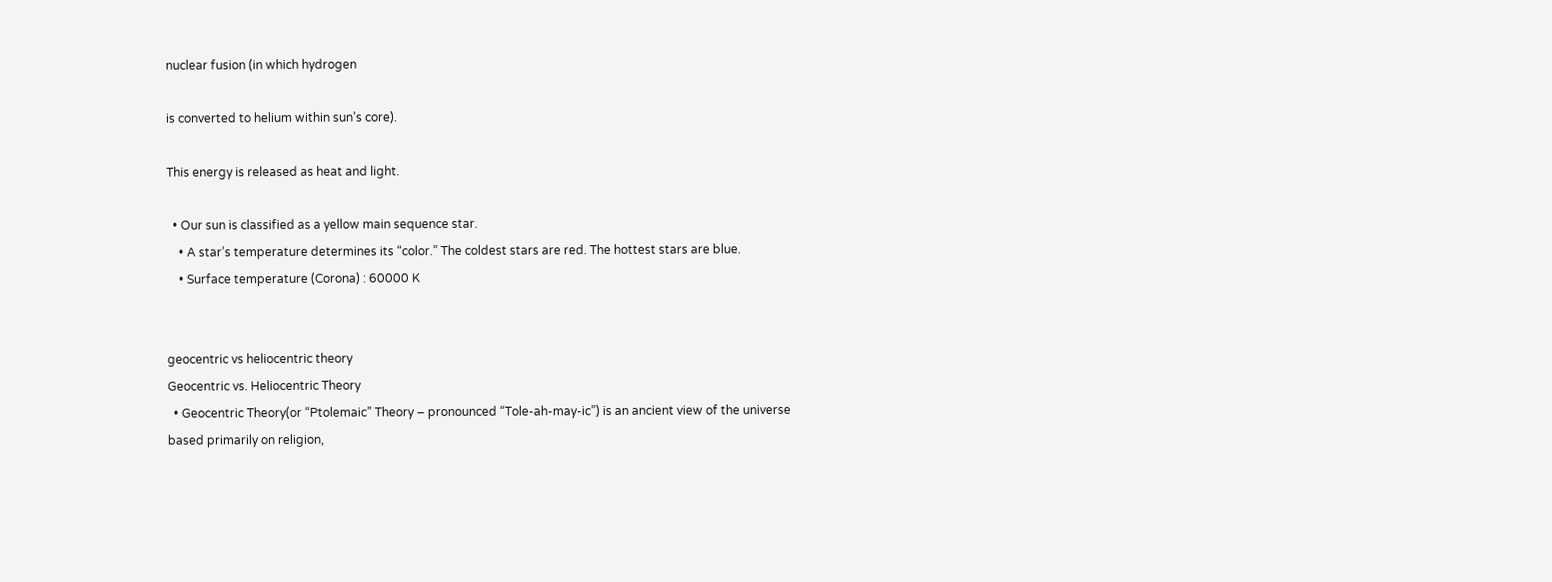nuclear fusion (in which hydrogen

is converted to helium within sun’s core).

This energy is released as heat and light.

  • Our sun is classified as a yellow main sequence star.
    • A star’s temperature determines its “color.” The coldest stars are red. The hottest stars are blue.
    • Surface temperature (Corona) : 60000 K


geocentric vs heliocentric theory
Geocentric vs. Heliocentric Theory
  • Geocentric Theory(or “Ptolemaic” Theory – pronounced “Tole-ah-may-ic”) is an ancient view of the universe based primarily on religion,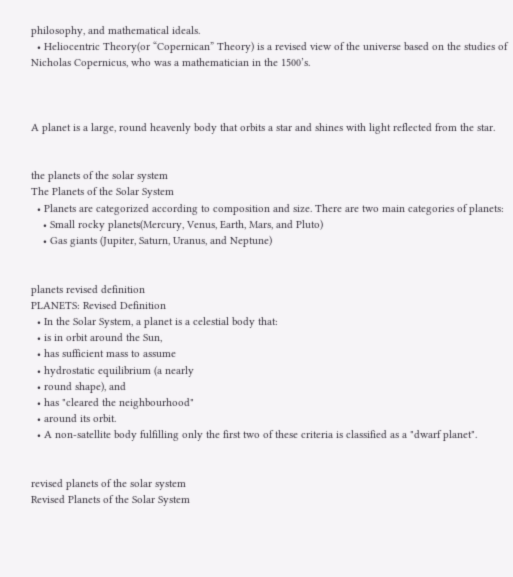philosophy, and mathematical ideals.
  • Heliocentric Theory(or “Copernican” Theory) is a revised view of the universe based on the studies of Nicholas Copernicus, who was a mathematician in the 1500’s.



A planet is a large, round heavenly body that orbits a star and shines with light reflected from the star.


the planets of the solar system
The Planets of the Solar System
  • Planets are categorized according to composition and size. There are two main categories of planets:
    • Small rocky planets(Mercury, Venus, Earth, Mars, and Pluto)
    • Gas giants (Jupiter, Saturn, Uranus, and Neptune)


planets revised definition
PLANETS: Revised Definition
  • In the Solar System, a planet is a celestial body that:
  • is in orbit around the Sun,
  • has sufficient mass to assume
  • hydrostatic equilibrium (a nearly
  • round shape), and
  • has "cleared the neighbourhood"
  • around its orbit.
  • A non-satellite body fulfilling only the first two of these criteria is classified as a "dwarf planet".


revised planets of the solar system
Revised Planets of the Solar System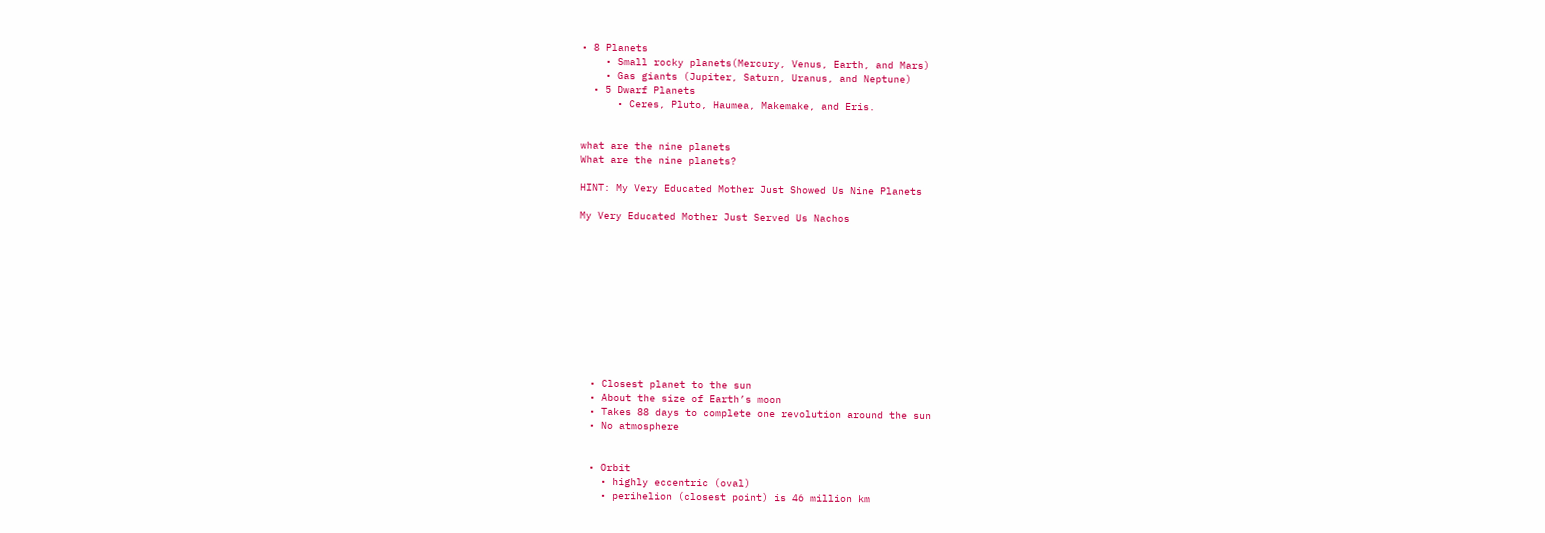• 8 Planets
    • Small rocky planets(Mercury, Venus, Earth, and Mars)
    • Gas giants (Jupiter, Saturn, Uranus, and Neptune)
  • 5 Dwarf Planets
      • Ceres, Pluto, Haumea, Makemake, and Eris.


what are the nine planets
What are the nine planets?

HINT: My Very Educated Mother Just Showed Us Nine Planets

My Very Educated Mother Just Served Us Nachos











  • Closest planet to the sun
  • About the size of Earth’s moon
  • Takes 88 days to complete one revolution around the sun
  • No atmosphere


  • Orbit
    • highly eccentric (oval)
    • perihelion (closest point) is 46 million km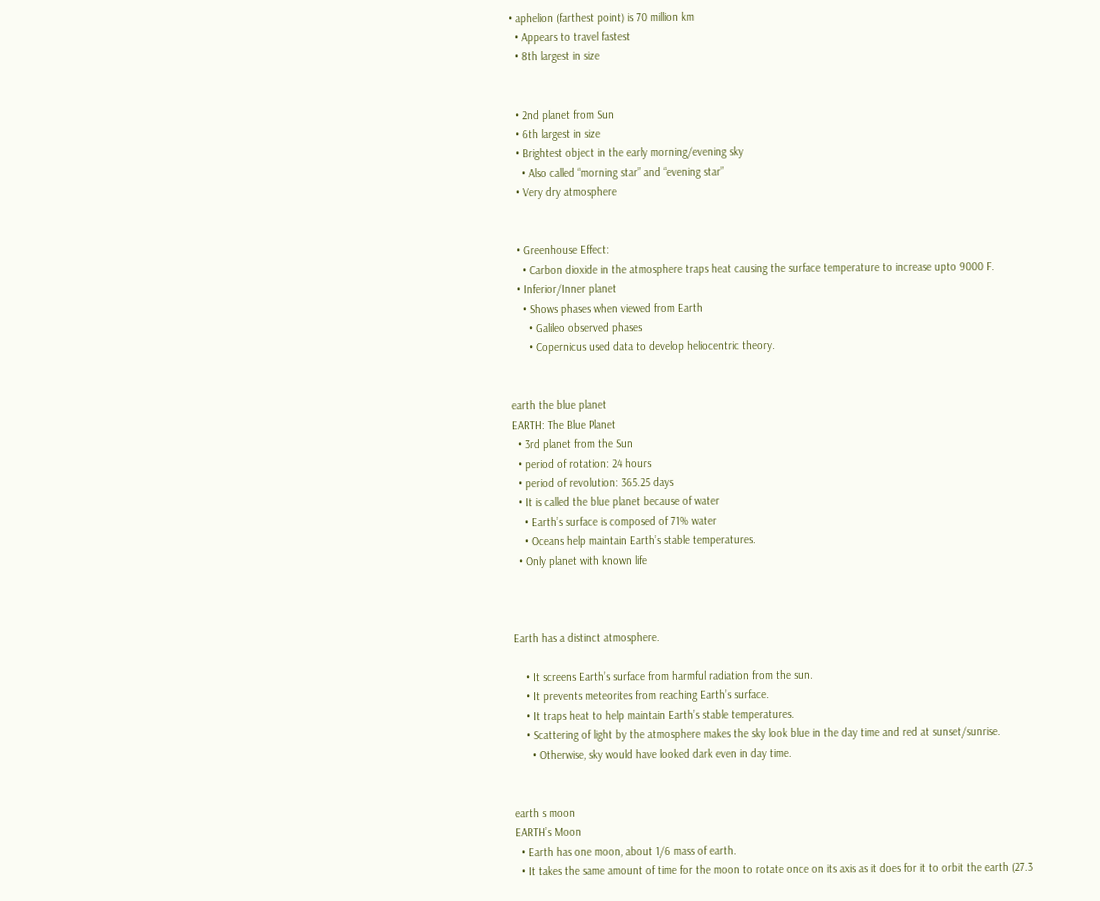• aphelion (farthest point) is 70 million km
  • Appears to travel fastest
  • 8th largest in size


  • 2nd planet from Sun
  • 6th largest in size
  • Brightest object in the early morning/evening sky
    • Also called “morning star” and “evening star”
  • Very dry atmosphere


  • Greenhouse Effect:
    • Carbon dioxide in the atmosphere traps heat causing the surface temperature to increase upto 9000 F.
  • Inferior/Inner planet
    • Shows phases when viewed from Earth
      • Galileo observed phases
      • Copernicus used data to develop heliocentric theory.


earth the blue planet
EARTH: The Blue Planet
  • 3rd planet from the Sun
  • period of rotation: 24 hours
  • period of revolution: 365.25 days
  • It is called the blue planet because of water
    • Earth’s surface is composed of 71% water
    • Oceans help maintain Earth’s stable temperatures.
  • Only planet with known life



Earth has a distinct atmosphere.

    • It screens Earth’s surface from harmful radiation from the sun.
    • It prevents meteorites from reaching Earth’s surface.
    • It traps heat to help maintain Earth’s stable temperatures.
    • Scattering of light by the atmosphere makes the sky look blue in the day time and red at sunset/sunrise.
      • Otherwise, sky would have looked dark even in day time.


earth s moon
EARTH’s Moon
  • Earth has one moon, about 1/6 mass of earth.
  • It takes the same amount of time for the moon to rotate once on its axis as it does for it to orbit the earth (27.3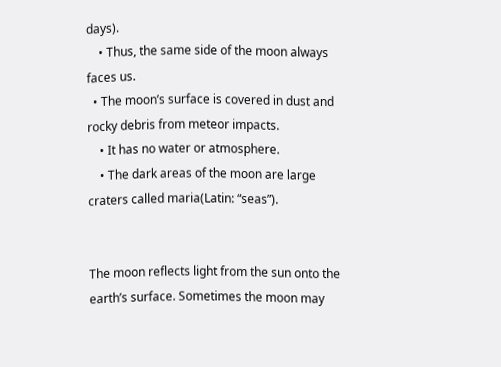days).
    • Thus, the same side of the moon always faces us.
  • The moon’s surface is covered in dust and rocky debris from meteor impacts.
    • It has no water or atmosphere.
    • The dark areas of the moon are large craters called maria(Latin: “seas”).


The moon reflects light from the sun onto the earth’s surface. Sometimes the moon may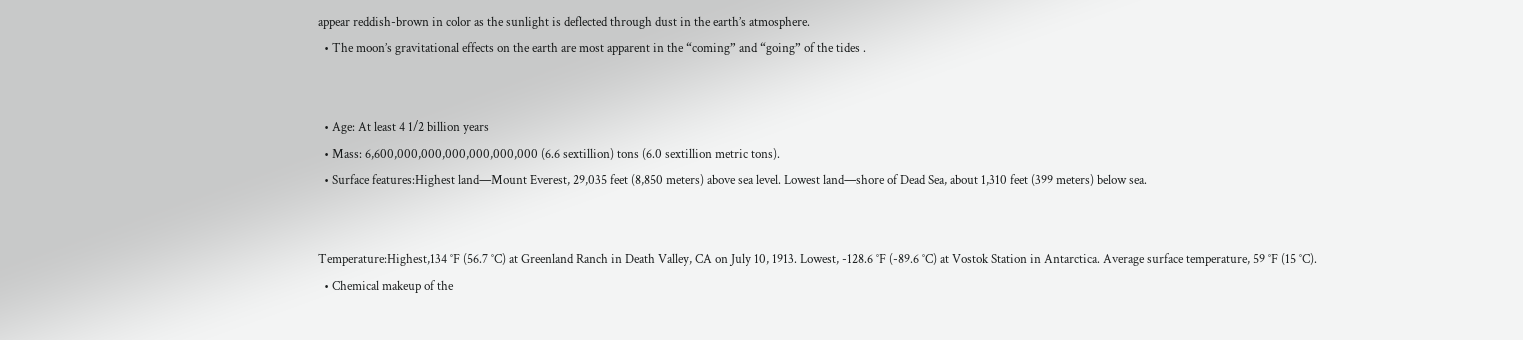appear reddish-brown in color as the sunlight is deflected through dust in the earth’s atmosphere.
  • The moon’s gravitational effects on the earth are most apparent in the “coming” and “going” of the tides .


  • Age: At least 4 1/2 billion years
  • Mass: 6,600,000,000,000,000,000,000 (6.6 sextillion) tons (6.0 sextillion metric tons).
  • Surface features:Highest land—Mount Everest, 29,035 feet (8,850 meters) above sea level. Lowest land—shore of Dead Sea, about 1,310 feet (399 meters) below sea.


Temperature:Highest,134 °F (56.7 °C) at Greenland Ranch in Death Valley, CA on July 10, 1913. Lowest, -128.6 °F (-89.6 °C) at Vostok Station in Antarctica. Average surface temperature, 59 °F (15 °C).
  • Chemical makeup of the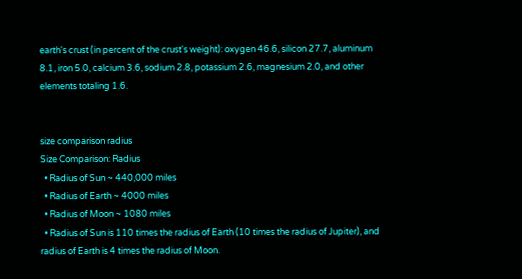earth's crust (in percent of the crust's weight): oxygen 46.6, silicon 27.7, aluminum 8.1, iron 5.0, calcium 3.6, sodium 2.8, potassium 2.6, magnesium 2.0, and other elements totaling 1.6.


size comparison radius
Size Comparison: Radius
  • Radius of Sun ~ 440,000 miles
  • Radius of Earth ~ 4000 miles
  • Radius of Moon ~ 1080 miles
  • Radius of Sun is 110 times the radius of Earth (10 times the radius of Jupiter), and radius of Earth is 4 times the radius of Moon.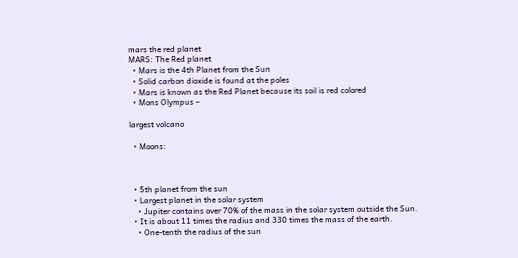mars the red planet
MARS: The Red planet
  • Mars is the 4th Planet from the Sun
  • Solid carbon dioxide is found at the poles
  • Mars is known as the Red Planet because its soil is red colored
  • Mons Olympus –

largest volcano

  • Moons:



  • 5th planet from the sun
  • Largest planet in the solar system
    • Jupiter contains over 70% of the mass in the solar system outside the Sun.
  • It is about 11 times the radius and 330 times the mass of the earth.
    • One-tenth the radius of the sun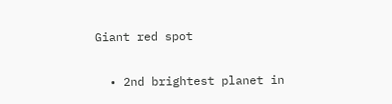Giant red spot

  • 2nd brightest planet in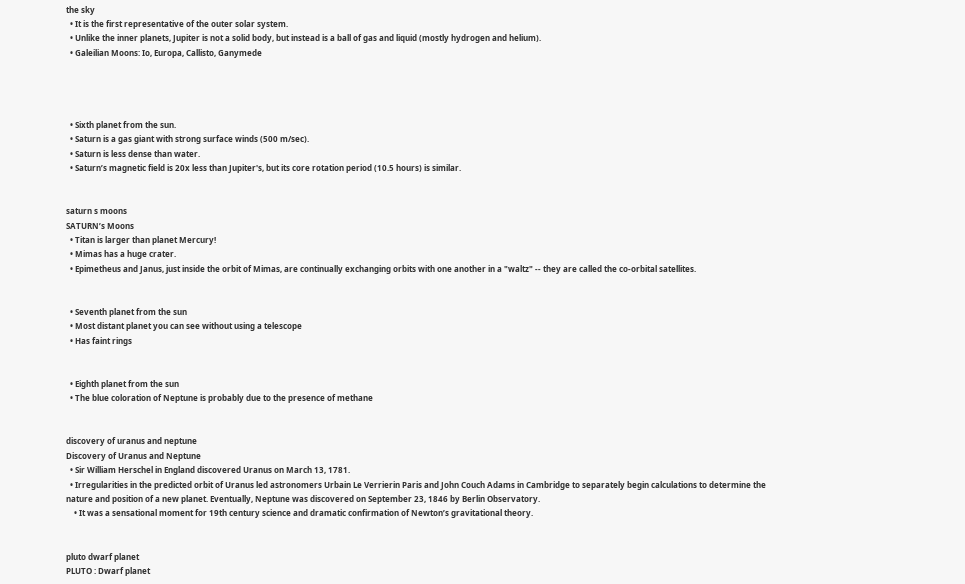the sky
  • It is the first representative of the outer solar system.
  • Unlike the inner planets, Jupiter is not a solid body, but instead is a ball of gas and liquid (mostly hydrogen and helium).
  • Galeilian Moons: Io, Europa, Callisto, Ganymede




  • Sixth planet from the sun.
  • Saturn is a gas giant with strong surface winds (500 m/sec).
  • Saturn is less dense than water.
  • Saturn’s magnetic field is 20x less than Jupiter's, but its core rotation period (10.5 hours) is similar.


saturn s moons
SATURN’s Moons
  • Titan is larger than planet Mercury!
  • Mimas has a huge crater.
  • Epimetheus and Janus, just inside the orbit of Mimas, are continually exchanging orbits with one another in a "waltz" -- they are called the co-orbital satellites.


  • Seventh planet from the sun
  • Most distant planet you can see without using a telescope
  • Has faint rings


  • Eighth planet from the sun
  • The blue coloration of Neptune is probably due to the presence of methane


discovery of uranus and neptune
Discovery of Uranus and Neptune
  • Sir William Herschel in England discovered Uranus on March 13, 1781.
  • Irregularities in the predicted orbit of Uranus led astronomers Urbain Le Verrierin Paris and John Couch Adams in Cambridge to separately begin calculations to determine the nature and position of a new planet. Eventually, Neptune was discovered on September 23, 1846 by Berlin Observatory.
    • It was a sensational moment for 19th century science and dramatic confirmation of Newton’s gravitational theory.


pluto dwarf planet
PLUTO : Dwarf planet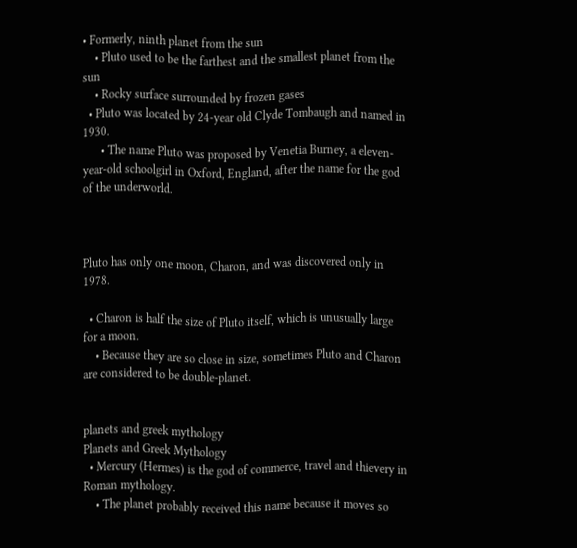• Formerly, ninth planet from the sun
    • Pluto used to be the farthest and the smallest planet from the sun
    • Rocky surface surrounded by frozen gases
  • Pluto was located by 24-year old Clyde Tombaugh and named in 1930.
      • The name Pluto was proposed by Venetia Burney, a eleven-year-old schoolgirl in Oxford, England, after the name for the god of the underworld.



Pluto has only one moon, Charon, and was discovered only in 1978.

  • Charon is half the size of Pluto itself, which is unusually large for a moon.
    • Because they are so close in size, sometimes Pluto and Charon are considered to be double-planet.


planets and greek mythology
Planets and Greek Mythology
  • Mercury (Hermes) is the god of commerce, travel and thievery in Roman mythology.
    • The planet probably received this name because it moves so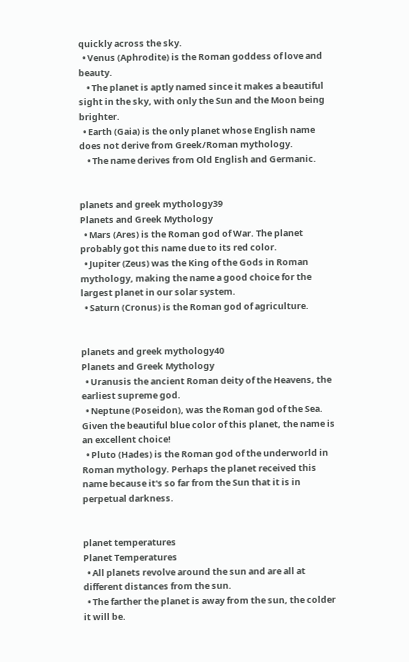quickly across the sky.
  • Venus (Aphrodite) is the Roman goddess of love and beauty.
    • The planet is aptly named since it makes a beautiful sight in the sky, with only the Sun and the Moon being brighter.
  • Earth (Gaia) is the only planet whose English name does not derive from Greek/Roman mythology.
    • The name derives from Old English and Germanic.


planets and greek mythology39
Planets and Greek Mythology
  • Mars (Ares) is the Roman god of War. The planet probably got this name due to its red color.
  • Jupiter (Zeus) was the King of the Gods in Roman mythology, making the name a good choice for the largest planet in our solar system.
  • Saturn (Cronus) is the Roman god of agriculture.


planets and greek mythology40
Planets and Greek Mythology
  • Uranusis the ancient Roman deity of the Heavens, the earliest supreme god.
  • Neptune (Poseidon), was the Roman god of the Sea. Given the beautiful blue color of this planet, the name is an excellent choice!
  • Pluto (Hades) is the Roman god of the underworld in Roman mythology. Perhaps the planet received this name because it's so far from the Sun that it is in perpetual darkness.


planet temperatures
Planet Temperatures
  • All planets revolve around the sun and are all at different distances from the sun.
  • The farther the planet is away from the sun, the colder it will be.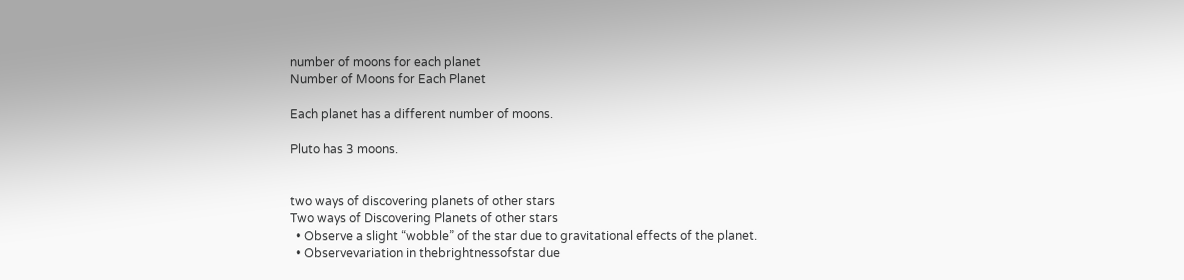number of moons for each planet
Number of Moons for Each Planet

Each planet has a different number of moons.

Pluto has 3 moons.


two ways of discovering planets of other stars
Two ways of Discovering Planets of other stars
  • Observe a slight “wobble” of the star due to gravitational effects of the planet.
  • Observevariation in thebrightnessofstar due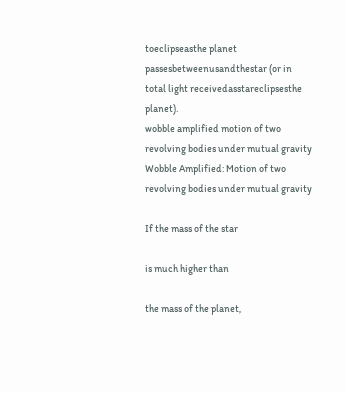toeclipseasthe planet passesbetweenusandthestar (or in total light receivedasstareclipsesthe planet).
wobble amplified motion of two revolving bodies under mutual gravity
Wobble Amplified: Motion of two revolving bodies under mutual gravity

If the mass of the star

is much higher than

the mass of the planet,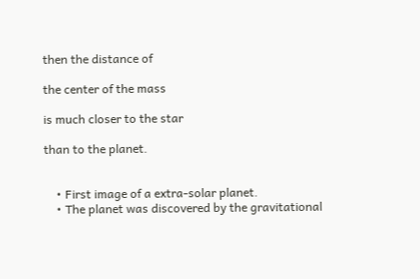then the distance of

the center of the mass

is much closer to the star

than to the planet.


    • First image of a extra-solar planet.
    • The planet was discovered by the gravitational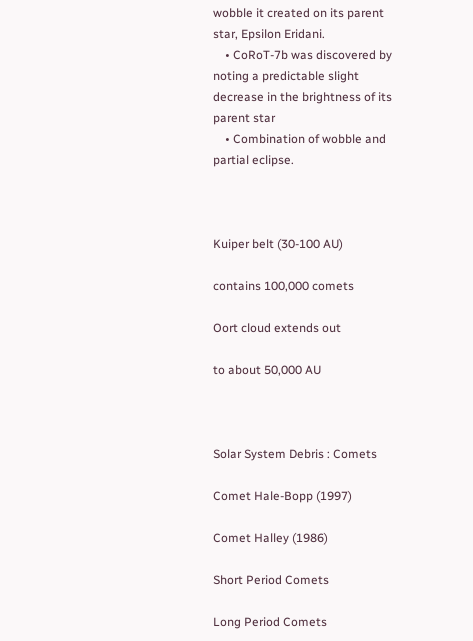wobble it created on its parent star, Epsilon Eridani.
    • CoRoT-7b was discovered by noting a predictable slight decrease in the brightness of its parent star
    • Combination of wobble and partial eclipse.



Kuiper belt (30-100 AU)

contains 100,000 comets

Oort cloud extends out

to about 50,000 AU



Solar System Debris : Comets

Comet Hale-Bopp (1997)

Comet Halley (1986)

Short Period Comets

Long Period Comets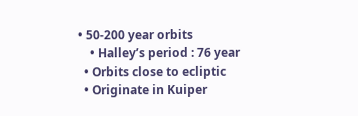• 50-200 year orbits
    • Halley’s period : 76 year
  • Orbits close to ecliptic
  • Originate in Kuiper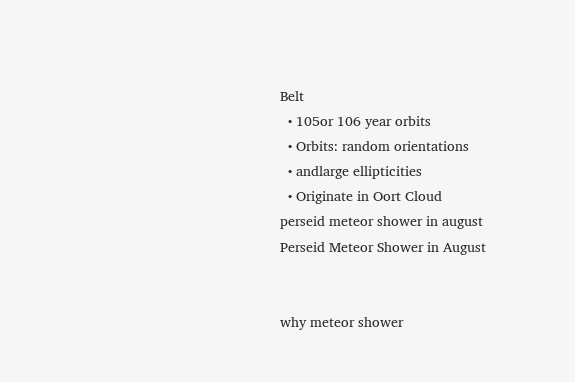Belt
  • 105or 106 year orbits
  • Orbits: random orientations
  • andlarge ellipticities
  • Originate in Oort Cloud
perseid meteor shower in august
Perseid Meteor Shower in August


why meteor shower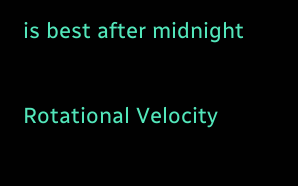is best after midnight


Rotational Velocity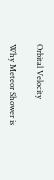Orbital Velocity

Why Meteor Shower is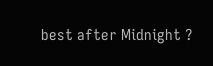best after Midnight ?